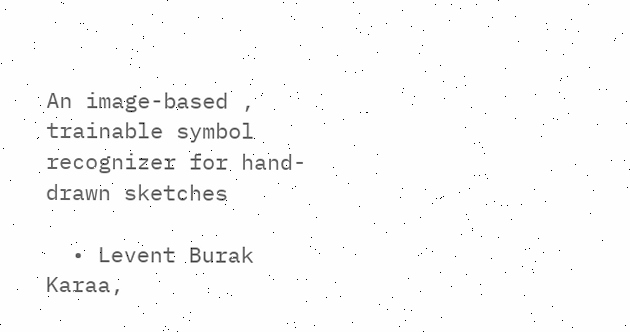An image-based , trainable symbol recognizer for hand-drawn sketches

  • Levent Burak Karaa,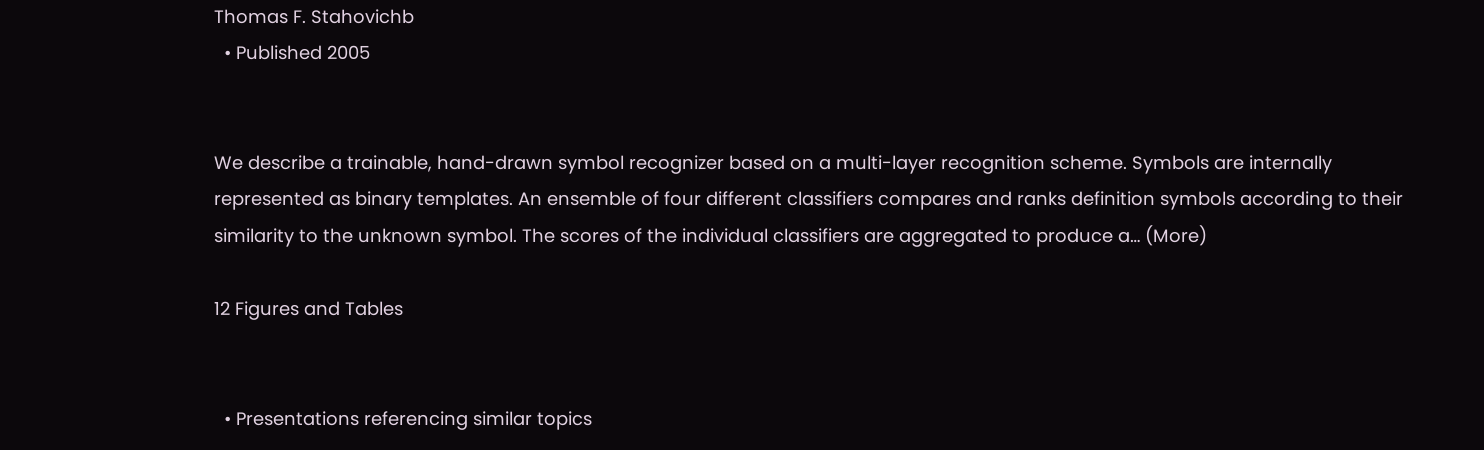Thomas F. Stahovichb
  • Published 2005


We describe a trainable, hand-drawn symbol recognizer based on a multi-layer recognition scheme. Symbols are internally represented as binary templates. An ensemble of four different classifiers compares and ranks definition symbols according to their similarity to the unknown symbol. The scores of the individual classifiers are aggregated to produce a… (More)

12 Figures and Tables


  • Presentations referencing similar topics